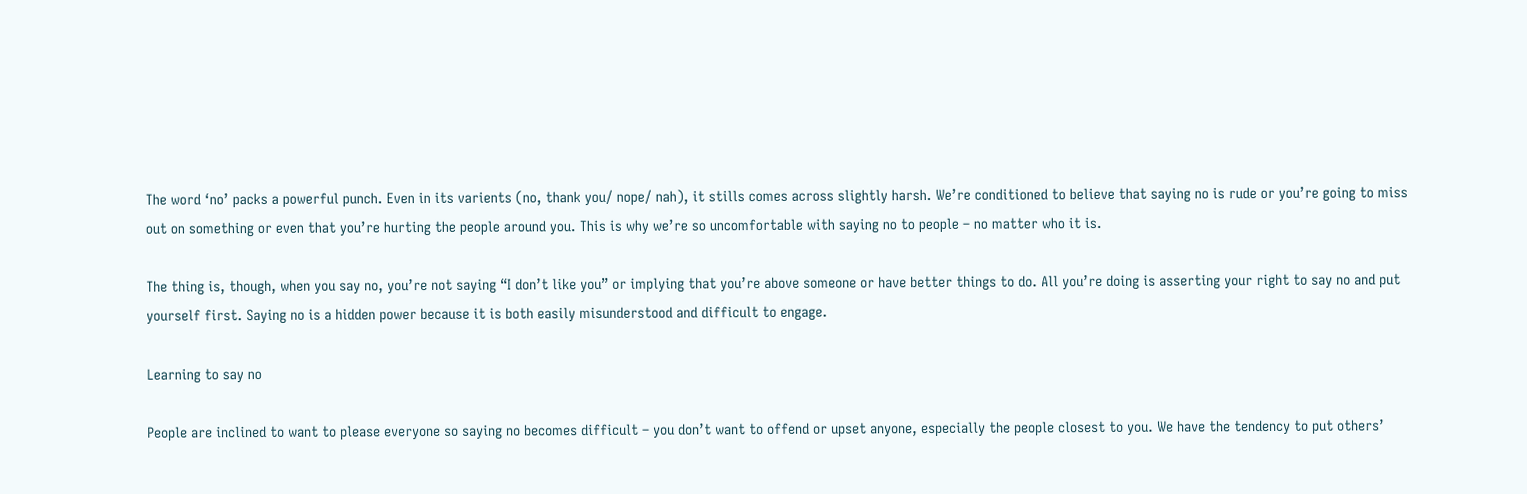The word ‘no’ packs a powerful punch. Even in its varients (no, thank you/ nope/ nah), it stills comes across slightly harsh. We’re conditioned to believe that saying no is rude or you’re going to miss out on something or even that you’re hurting the people around you. This is why we’re so uncomfortable with saying no to people – no matter who it is.

The thing is, though, when you say no, you’re not saying “I don’t like you” or implying that you’re above someone or have better things to do. All you’re doing is asserting your right to say no and put yourself first. Saying no is a hidden power because it is both easily misunderstood and difficult to engage.

Learning to say no

People are inclined to want to please everyone so saying no becomes difficult – you don’t want to offend or upset anyone, especially the people closest to you. We have the tendency to put others’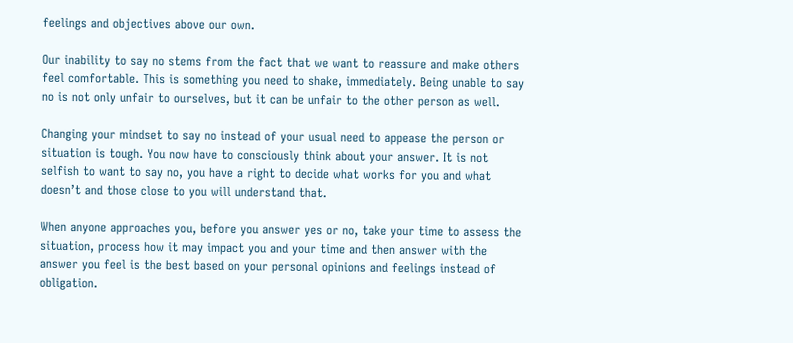feelings and objectives above our own.

Our inability to say no stems from the fact that we want to reassure and make others feel comfortable. This is something you need to shake, immediately. Being unable to say no is not only unfair to ourselves, but it can be unfair to the other person as well.

Changing your mindset to say no instead of your usual need to appease the person or situation is tough. You now have to consciously think about your answer. It is not selfish to want to say no, you have a right to decide what works for you and what doesn’t and those close to you will understand that.

When anyone approaches you, before you answer yes or no, take your time to assess the situation, process how it may impact you and your time and then answer with the answer you feel is the best based on your personal opinions and feelings instead of obligation.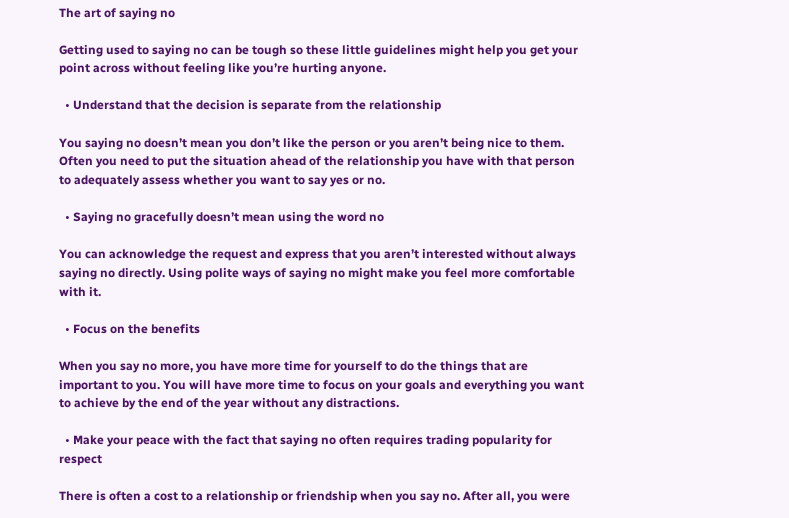The art of saying no

Getting used to saying no can be tough so these little guidelines might help you get your point across without feeling like you’re hurting anyone.

  • Understand that the decision is separate from the relationship

You saying no doesn’t mean you don’t like the person or you aren’t being nice to them. Often you need to put the situation ahead of the relationship you have with that person to adequately assess whether you want to say yes or no.

  • Saying no gracefully doesn’t mean using the word no

You can acknowledge the request and express that you aren’t interested without always saying no directly. Using polite ways of saying no might make you feel more comfortable with it.

  • Focus on the benefits

When you say no more, you have more time for yourself to do the things that are important to you. You will have more time to focus on your goals and everything you want to achieve by the end of the year without any distractions.

  • Make your peace with the fact that saying no often requires trading popularity for respect

There is often a cost to a relationship or friendship when you say no. After all, you were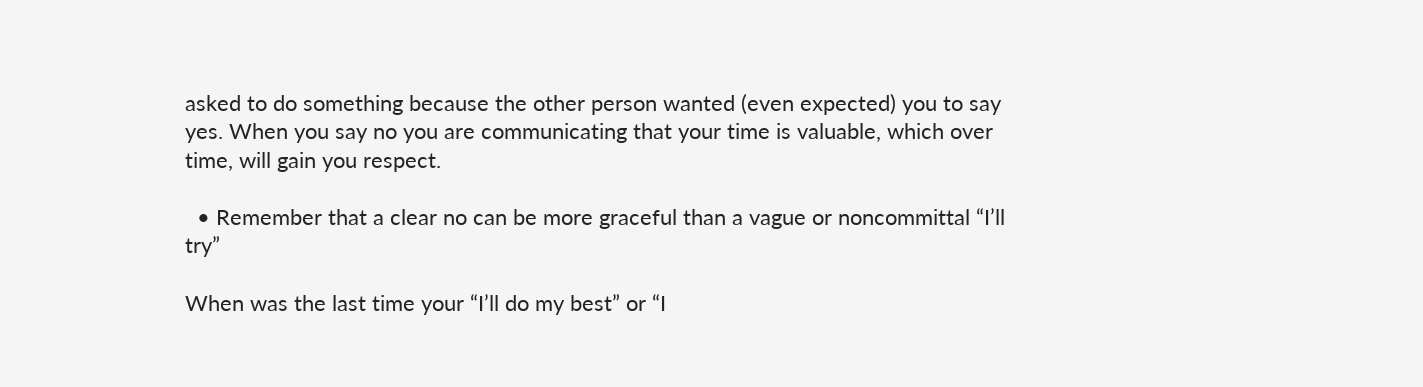asked to do something because the other person wanted (even expected) you to say yes. When you say no you are communicating that your time is valuable, which over time, will gain you respect.

  • Remember that a clear no can be more graceful than a vague or noncommittal “I’ll try”

When was the last time your “I’ll do my best” or “I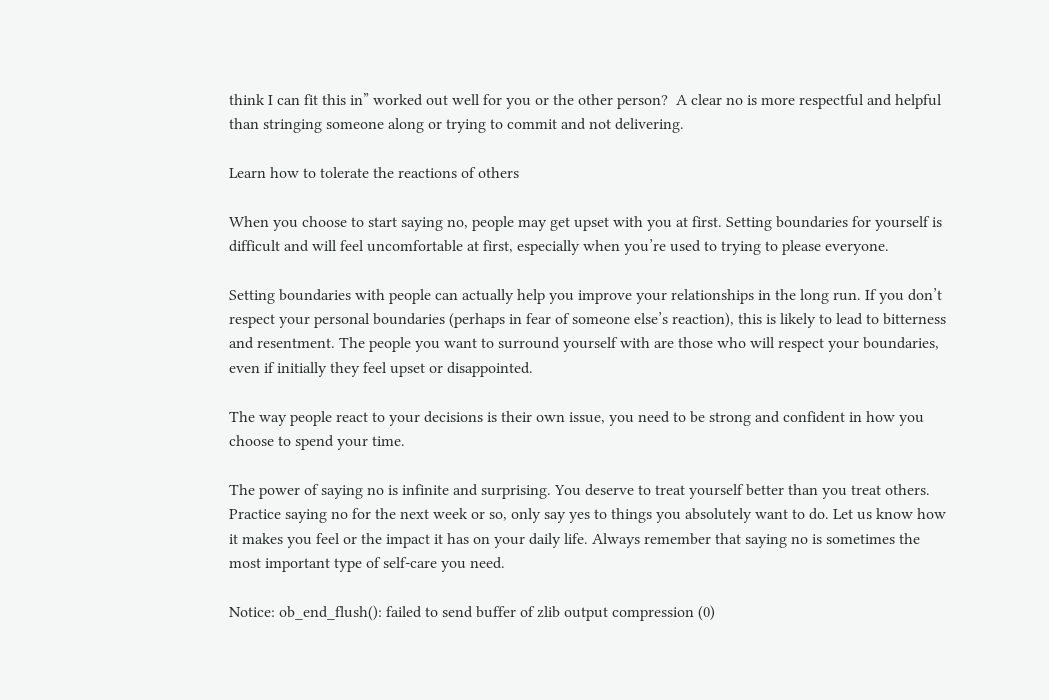think I can fit this in” worked out well for you or the other person?  A clear no is more respectful and helpful than stringing someone along or trying to commit and not delivering.

Learn how to tolerate the reactions of others

When you choose to start saying no, people may get upset with you at first. Setting boundaries for yourself is difficult and will feel uncomfortable at first, especially when you’re used to trying to please everyone.

Setting boundaries with people can actually help you improve your relationships in the long run. If you don’t respect your personal boundaries (perhaps in fear of someone else’s reaction), this is likely to lead to bitterness and resentment. The people you want to surround yourself with are those who will respect your boundaries, even if initially they feel upset or disappointed.

The way people react to your decisions is their own issue, you need to be strong and confident in how you choose to spend your time.

The power of saying no is infinite and surprising. You deserve to treat yourself better than you treat others. Practice saying no for the next week or so, only say yes to things you absolutely want to do. Let us know how it makes you feel or the impact it has on your daily life. Always remember that saying no is sometimes the most important type of self-care you need.

Notice: ob_end_flush(): failed to send buffer of zlib output compression (0)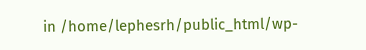in /home/lephesrh/public_html/wp-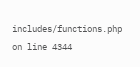includes/functions.php on line 4344